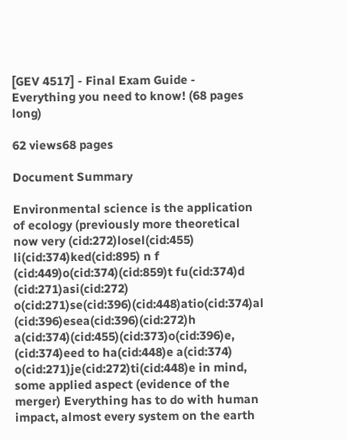[GEV 4517] - Final Exam Guide - Everything you need to know! (68 pages long)

62 views68 pages

Document Summary

Environmental science is the application of ecology (previously more theoretical now very (cid:272)losel(cid:455) li(cid:374)ked(cid:895) n f (cid:449)o(cid:374)(cid:859)t fu(cid:374)d (cid:271)asi(cid:272) o(cid:271)se(cid:396)(cid:448)atio(cid:374)al (cid:396)esea(cid:396)(cid:272)h a(cid:374)(cid:455)(cid:373)o(cid:396)e, (cid:374)eed to ha(cid:448)e a(cid:374) o(cid:271)je(cid:272)ti(cid:448)e in mind, some applied aspect (evidence of the merger) Everything has to do with human impact, almost every system on the earth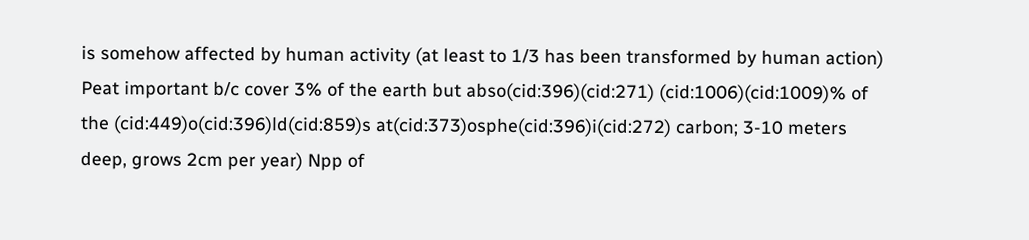is somehow affected by human activity (at least to 1/3 has been transformed by human action) Peat important b/c cover 3% of the earth but abso(cid:396)(cid:271) (cid:1006)(cid:1009)% of the (cid:449)o(cid:396)ld(cid:859)s at(cid:373)osphe(cid:396)i(cid:272) carbon; 3-10 meters deep, grows 2cm per year) Npp of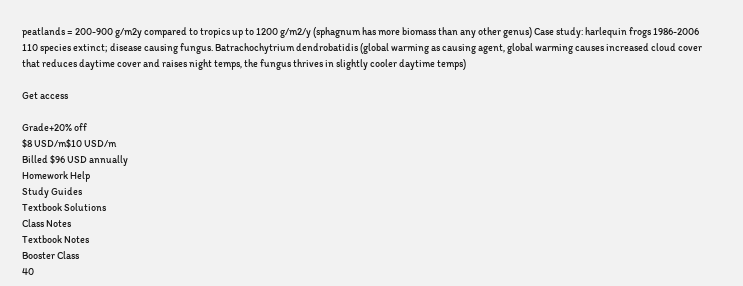peatlands = 200-900 g/m2y compared to tropics up to 1200 g/m2/y (sphagnum has more biomass than any other genus) Case study: harlequin frogs 1986-2006 110 species extinct; disease causing fungus. Batrachochytrium dendrobatidis (global warming as causing agent, global warming causes increased cloud cover that reduces daytime cover and raises night temps, the fungus thrives in slightly cooler daytime temps)

Get access

Grade+20% off
$8 USD/m$10 USD/m
Billed $96 USD annually
Homework Help
Study Guides
Textbook Solutions
Class Notes
Textbook Notes
Booster Class
40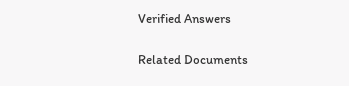Verified Answers

Related Documents